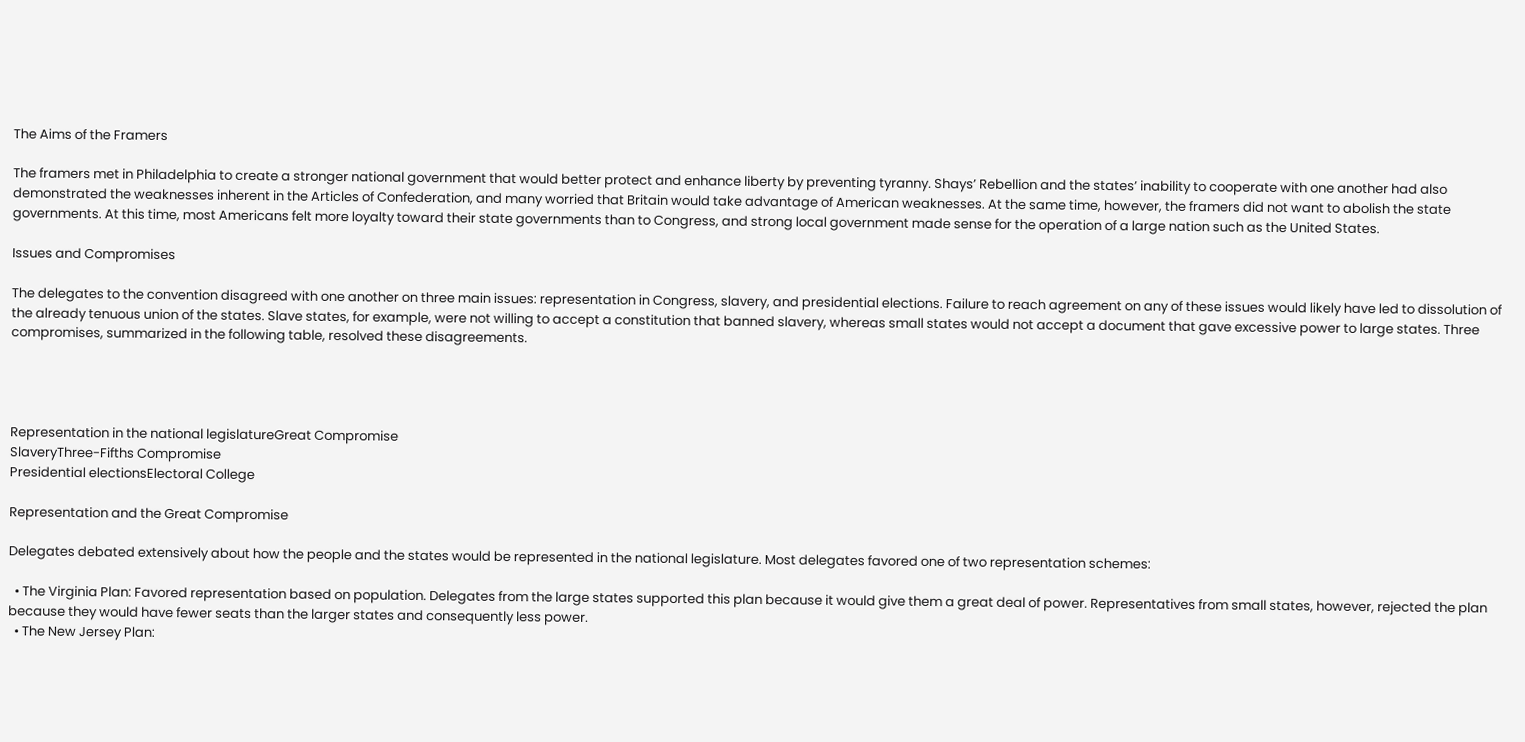The Aims of the Framers

The framers met in Philadelphia to create a stronger national government that would better protect and enhance liberty by preventing tyranny. Shays’ Rebellion and the states’ inability to cooperate with one another had also demonstrated the weaknesses inherent in the Articles of Confederation, and many worried that Britain would take advantage of American weaknesses. At the same time, however, the framers did not want to abolish the state governments. At this time, most Americans felt more loyalty toward their state governments than to Congress, and strong local government made sense for the operation of a large nation such as the United States.

Issues and Compromises

The delegates to the convention disagreed with one another on three main issues: representation in Congress, slavery, and presidential elections. Failure to reach agreement on any of these issues would likely have led to dissolution of the already tenuous union of the states. Slave states, for example, were not willing to accept a constitution that banned slavery, whereas small states would not accept a document that gave excessive power to large states. Three compromises, summarized in the following table, resolved these disagreements.




Representation in the national legislatureGreat Compromise
SlaveryThree-Fifths Compromise
Presidential electionsElectoral College

Representation and the Great Compromise

Delegates debated extensively about how the people and the states would be represented in the national legislature. Most delegates favored one of two representation schemes:

  • The Virginia Plan: Favored representation based on population. Delegates from the large states supported this plan because it would give them a great deal of power. Representatives from small states, however, rejected the plan because they would have fewer seats than the larger states and consequently less power.
  • The New Jersey Plan: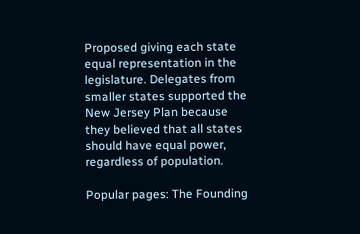Proposed giving each state equal representation in the legislature. Delegates from smaller states supported the New Jersey Plan because they believed that all states should have equal power, regardless of population.

Popular pages: The Founding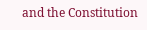and the Constitution